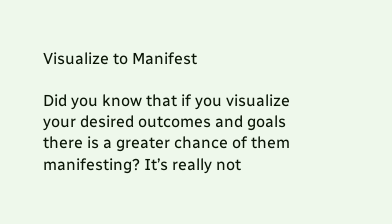Visualize to Manifest

Did you know that if you visualize your desired outcomes and goals there is a greater chance of them manifesting? It’s really not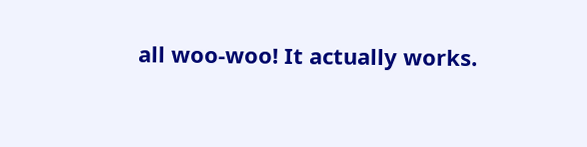all woo-woo! It actually works.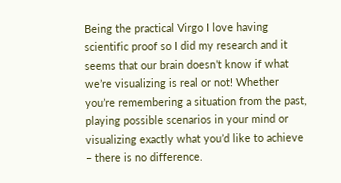Being the practical Virgo I love having scientific proof so I did my research and it seems that our brain doesn’t know if what we’re visualizing is real or not! Whether you’re remembering a situation from the past, playing possible scenarios in your mind or visualizing exactly what you’d like to achieve – there is no difference.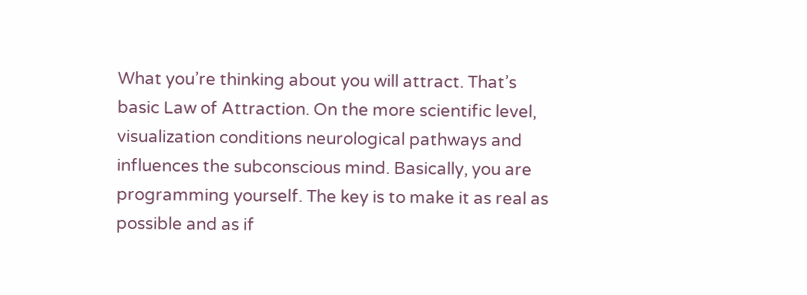What you’re thinking about you will attract. That’s basic Law of Attraction. On the more scientific level, visualization conditions neurological pathways and influences the subconscious mind. Basically, you are programming yourself. The key is to make it as real as possible and as if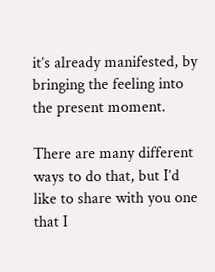it’s already manifested, by bringing the feeling into the present moment.

There are many different ways to do that, but I’d like to share with you one that I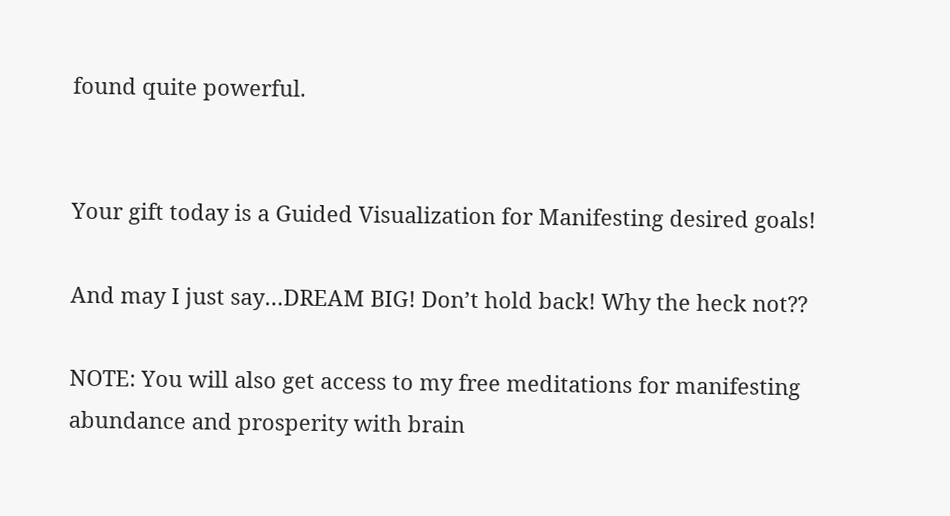found quite powerful.


Your gift today is a Guided Visualization for Manifesting desired goals!

And may I just say…DREAM BIG! Don’t hold back! Why the heck not??

NOTE: You will also get access to my free meditations for manifesting abundance and prosperity with brain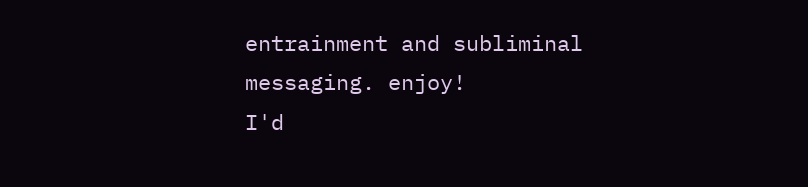entrainment and subliminal messaging. enjoy!
I'd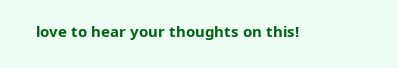love to hear your thoughts on this!